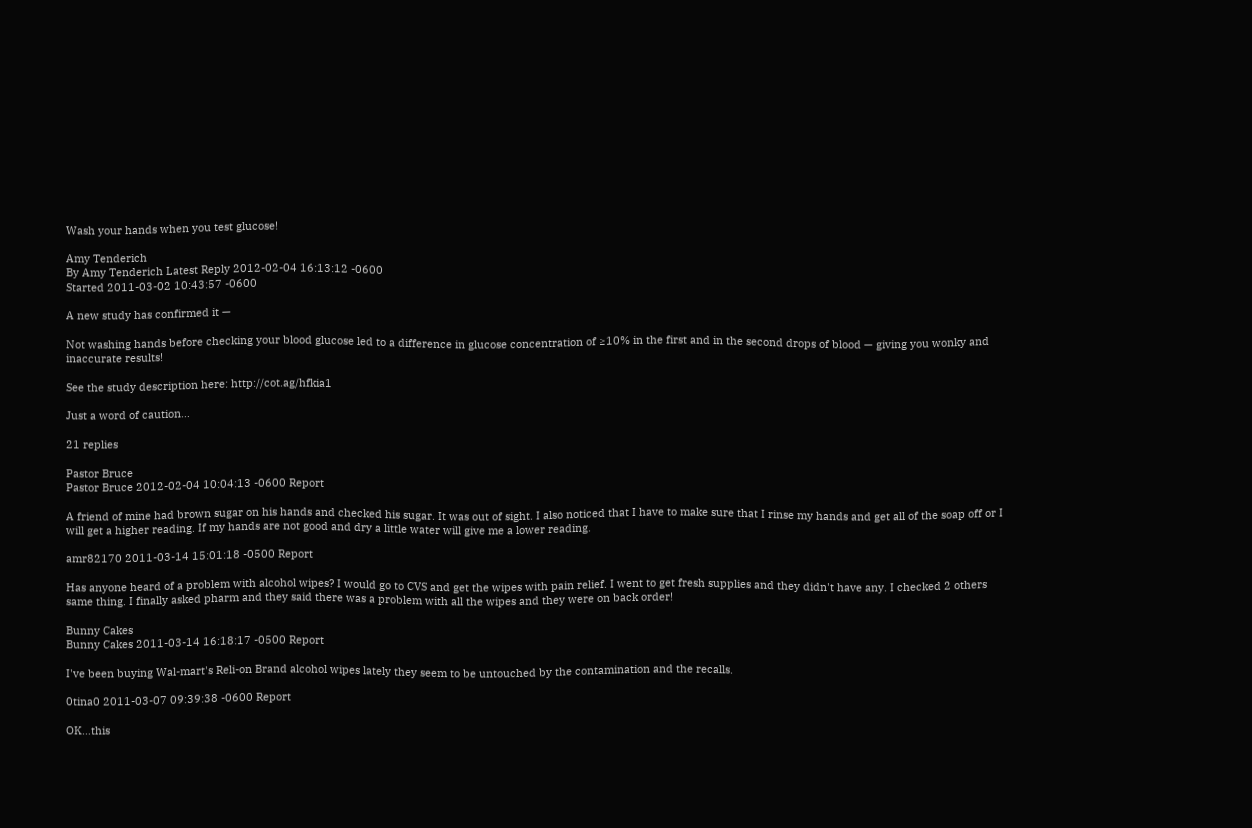Wash your hands when you test glucose!

Amy Tenderich
By Amy Tenderich Latest Reply 2012-02-04 16:13:12 -0600
Started 2011-03-02 10:43:57 -0600

A new study has confirmed it —

Not washing hands before checking your blood glucose led to a difference in glucose concentration of ≥10% in the first and in the second drops of blood — giving you wonky and inaccurate results!

See the study description here: http://cot.ag/hfkia1

Just a word of caution…

21 replies

Pastor Bruce
Pastor Bruce 2012-02-04 10:04:13 -0600 Report

A friend of mine had brown sugar on his hands and checked his sugar. It was out of sight. I also noticed that I have to make sure that I rinse my hands and get all of the soap off or I will get a higher reading. If my hands are not good and dry a little water will give me a lower reading.

amr82170 2011-03-14 15:01:18 -0500 Report

Has anyone heard of a problem with alcohol wipes? I would go to CVS and get the wipes with pain relief. I went to get fresh supplies and they didn't have any. I checked 2 others same thing. I finally asked pharm and they said there was a problem with all the wipes and they were on back order!

Bunny Cakes
Bunny Cakes 2011-03-14 16:18:17 -0500 Report

I've been buying Wal-mart's Reli-on Brand alcohol wipes lately they seem to be untouched by the contamination and the recalls.

0tina0 2011-03-07 09:39:38 -0600 Report

OK…this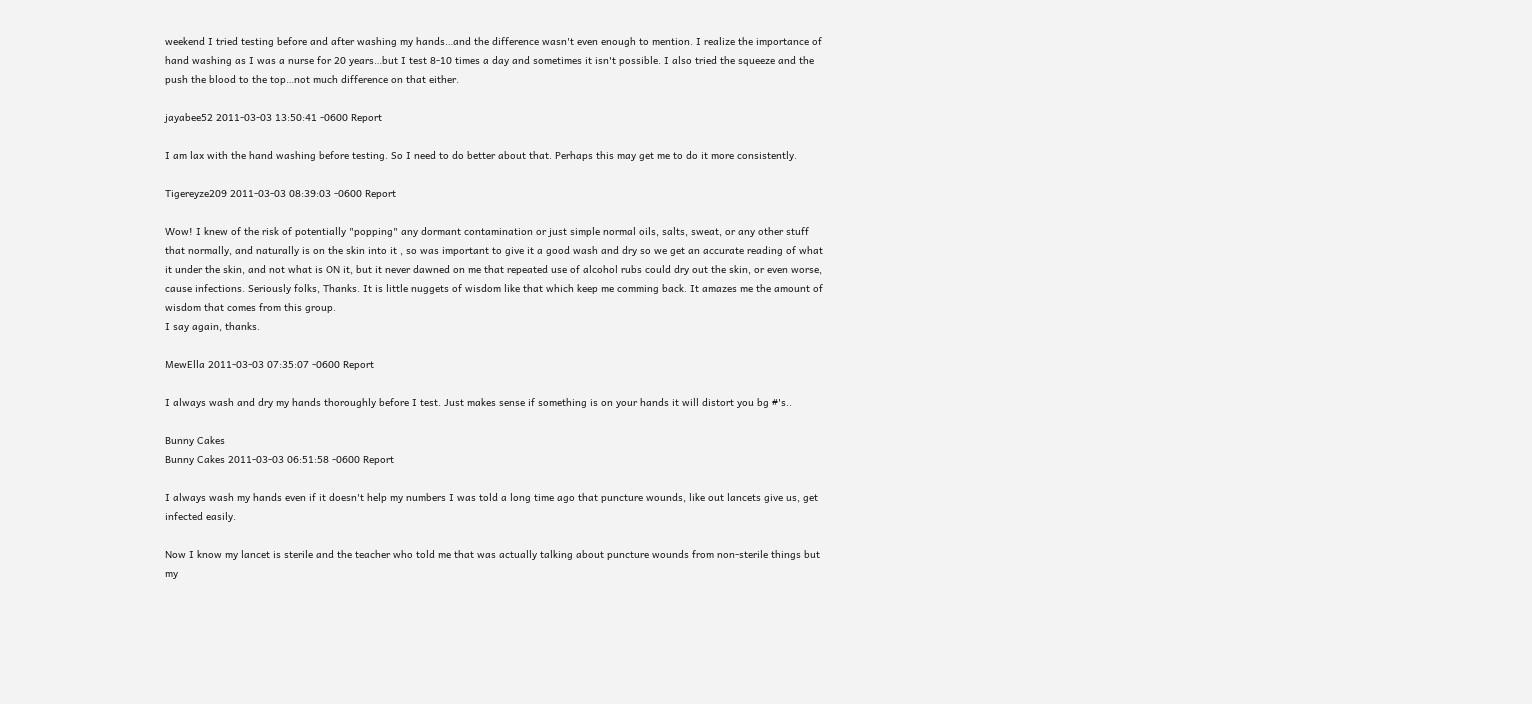weekend I tried testing before and after washing my hands…and the difference wasn't even enough to mention. I realize the importance of hand washing as I was a nurse for 20 years…but I test 8-10 times a day and sometimes it isn't possible. I also tried the squeeze and the push the blood to the top…not much difference on that either.

jayabee52 2011-03-03 13:50:41 -0600 Report

I am lax with the hand washing before testing. So I need to do better about that. Perhaps this may get me to do it more consistently.

Tigereyze209 2011-03-03 08:39:03 -0600 Report

Wow! I knew of the risk of potentially "popping" any dormant contamination or just simple normal oils, salts, sweat, or any other stuff that normally, and naturally is on the skin into it , so was important to give it a good wash and dry so we get an accurate reading of what it under the skin, and not what is ON it, but it never dawned on me that repeated use of alcohol rubs could dry out the skin, or even worse, cause infections. Seriously folks, Thanks. It is little nuggets of wisdom like that which keep me comming back. It amazes me the amount of wisdom that comes from this group.
I say again, thanks.

MewElla 2011-03-03 07:35:07 -0600 Report

I always wash and dry my hands thoroughly before I test. Just makes sense if something is on your hands it will distort you bg #'s..

Bunny Cakes
Bunny Cakes 2011-03-03 06:51:58 -0600 Report

I always wash my hands even if it doesn't help my numbers I was told a long time ago that puncture wounds, like out lancets give us, get infected easily.

Now I know my lancet is sterile and the teacher who told me that was actually talking about puncture wounds from non-sterile things but my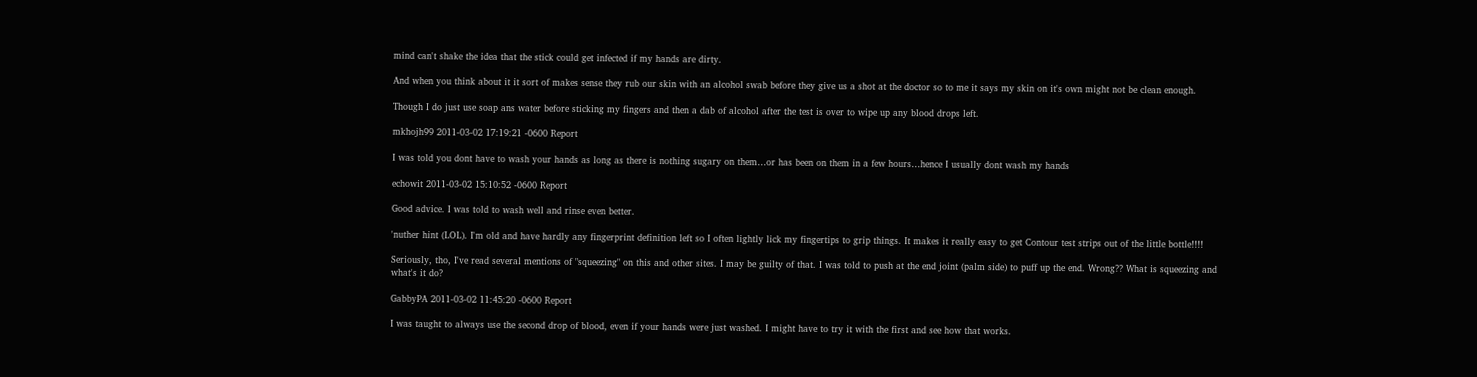mind can't shake the idea that the stick could get infected if my hands are dirty.

And when you think about it it sort of makes sense they rub our skin with an alcohol swab before they give us a shot at the doctor so to me it says my skin on it's own might not be clean enough.

Though I do just use soap ans water before sticking my fingers and then a dab of alcohol after the test is over to wipe up any blood drops left.

mkhojh99 2011-03-02 17:19:21 -0600 Report

I was told you dont have to wash your hands as long as there is nothing sugary on them…or has been on them in a few hours…hence I usually dont wash my hands

echowit 2011-03-02 15:10:52 -0600 Report

Good advice. I was told to wash well and rinse even better.

'nuther hint (LOL). I'm old and have hardly any fingerprint definition left so I often lightly lick my fingertips to grip things. It makes it really easy to get Contour test strips out of the little bottle!!!!

Seriously, tho, I've read several mentions of "squeezing" on this and other sites. I may be guilty of that. I was told to push at the end joint (palm side) to puff up the end. Wrong?? What is squeezing and what's it do?

GabbyPA 2011-03-02 11:45:20 -0600 Report

I was taught to always use the second drop of blood, even if your hands were just washed. I might have to try it with the first and see how that works.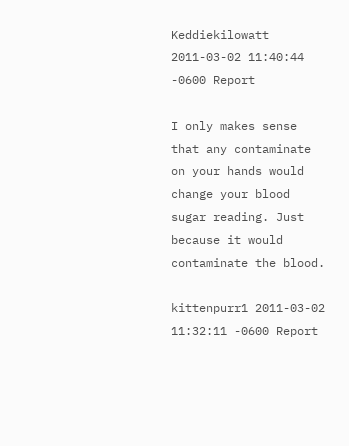Keddiekilowatt 2011-03-02 11:40:44 -0600 Report

I only makes sense that any contaminate on your hands would change your blood sugar reading. Just because it would contaminate the blood.

kittenpurr1 2011-03-02 11:32:11 -0600 Report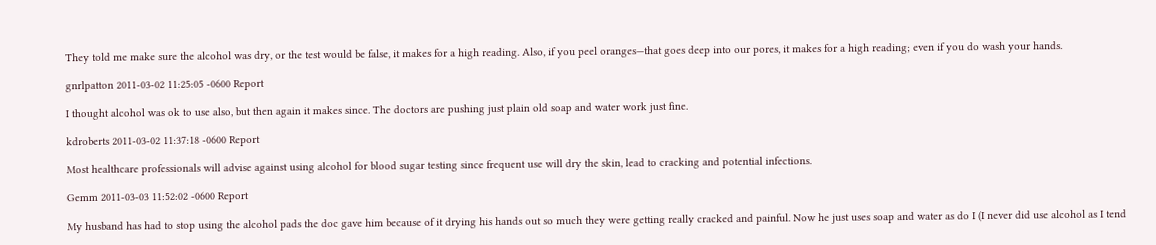They told me make sure the alcohol was dry, or the test would be false, it makes for a high reading. Also, if you peel oranges—that goes deep into our pores, it makes for a high reading; even if you do wash your hands.

gnrlpatton 2011-03-02 11:25:05 -0600 Report

I thought alcohol was ok to use also, but then again it makes since. The doctors are pushing just plain old soap and water work just fine.

kdroberts 2011-03-02 11:37:18 -0600 Report

Most healthcare professionals will advise against using alcohol for blood sugar testing since frequent use will dry the skin, lead to cracking and potential infections.

Gemm 2011-03-03 11:52:02 -0600 Report

My husband has had to stop using the alcohol pads the doc gave him because of it drying his hands out so much they were getting really cracked and painful. Now he just uses soap and water as do I (I never did use alcohol as I tend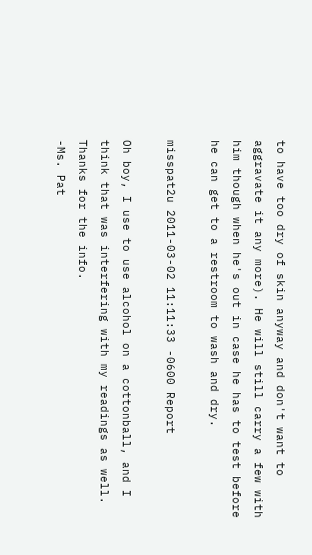to have too dry of skin anyway and don't want to aggravate it any more). He will still carry a few with him though when he's out in case he has to test before he can get to a restroom to wash and dry.

misspat2u 2011-03-02 11:11:33 -0600 Report

Oh boy, I use to use alcohol on a cottonball, and I think that was interfering with my readings as well. Thanks for the info.
-Ms. Pat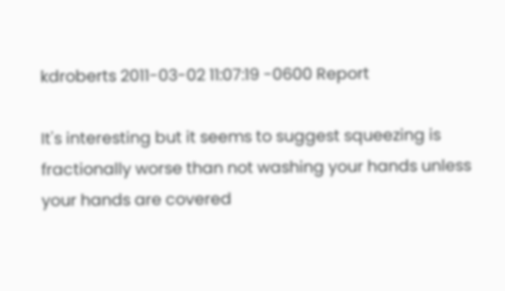kdroberts 2011-03-02 11:07:19 -0600 Report

It's interesting but it seems to suggest squeezing is fractionally worse than not washing your hands unless your hands are covered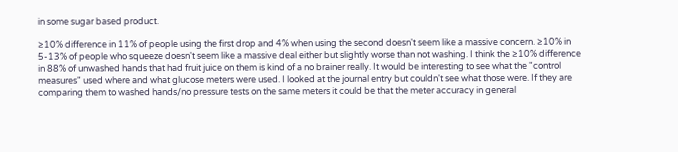in some sugar based product.

≥10% difference in 11% of people using the first drop and 4% when using the second doesn't seem like a massive concern. ≥10% in 5-13% of people who squeeze doesn't seem like a massive deal either but slightly worse than not washing. I think the ≥10% difference in 88% of unwashed hands that had fruit juice on them is kind of a no brainer really. It would be interesting to see what the "control measures" used where and what glucose meters were used. I looked at the journal entry but couldn't see what those were. If they are comparing them to washed hands/no pressure tests on the same meters it could be that the meter accuracy in general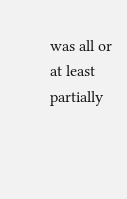was all or at least partially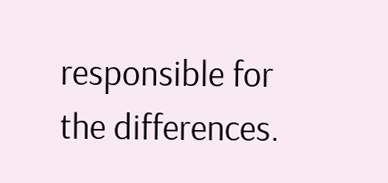responsible for the differences.